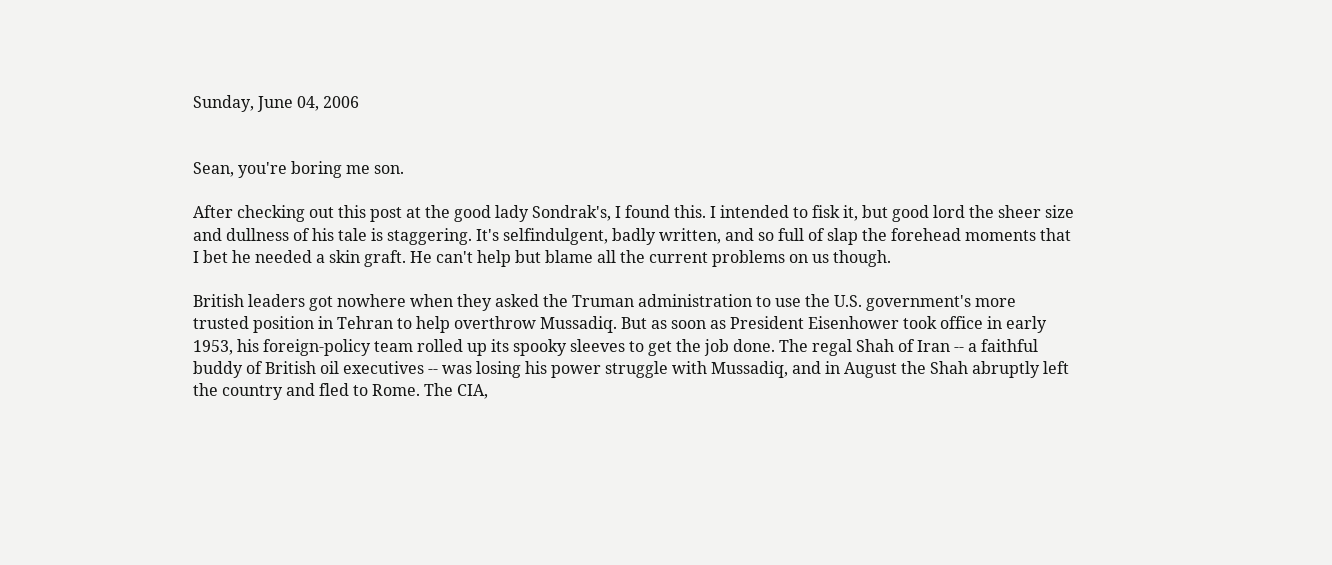Sunday, June 04, 2006


Sean, you're boring me son.

After checking out this post at the good lady Sondrak's, I found this. I intended to fisk it, but good lord the sheer size and dullness of his tale is staggering. It's selfindulgent, badly written, and so full of slap the forehead moments that I bet he needed a skin graft. He can't help but blame all the current problems on us though.

British leaders got nowhere when they asked the Truman administration to use the U.S. government's more trusted position in Tehran to help overthrow Mussadiq. But as soon as President Eisenhower took office in early 1953, his foreign-policy team rolled up its spooky sleeves to get the job done. The regal Shah of Iran -- a faithful buddy of British oil executives -- was losing his power struggle with Mussadiq, and in August the Shah abruptly left the country and fled to Rome. The CIA,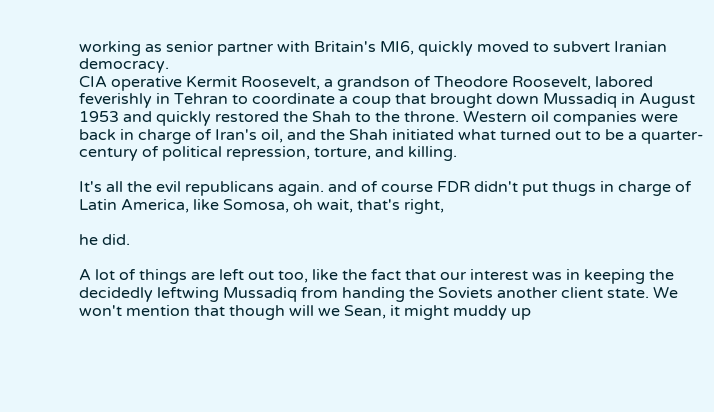working as senior partner with Britain's MI6, quickly moved to subvert Iranian democracy.
CIA operative Kermit Roosevelt, a grandson of Theodore Roosevelt, labored feverishly in Tehran to coordinate a coup that brought down Mussadiq in August 1953 and quickly restored the Shah to the throne. Western oil companies were back in charge of Iran's oil, and the Shah initiated what turned out to be a quarter-century of political repression, torture, and killing.

It's all the evil republicans again. and of course FDR didn't put thugs in charge of Latin America, like Somosa, oh wait, that's right,

he did.

A lot of things are left out too, like the fact that our interest was in keeping the decidedly leftwing Mussadiq from handing the Soviets another client state. We won't mention that though will we Sean, it might muddy up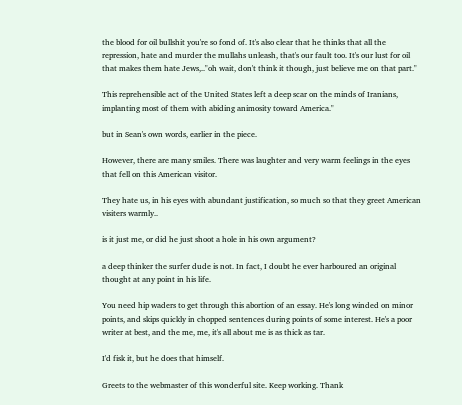the blood for oil bullshit you're so fond of. It's also clear that he thinks that all the repression, hate and murder the mullahs unleash, that's our fault too. It's our lust for oil that makes them hate Jews,.."oh wait, don't think it though, just believe me on that part."

This reprehensible act of the United States left a deep scar on the minds of Iranians, implanting most of them with abiding animosity toward America."

but in Sean's own words, earlier in the piece.

However, there are many smiles. There was laughter and very warm feelings in the eyes that fell on this American visitor.

They hate us, in his eyes with abundant justification, so much so that they greet American visiters warmly..

is it just me, or did he just shoot a hole in his own argument?

a deep thinker the surfer dude is not. In fact, I doubt he ever harboured an original thought at any point in his life.

You need hip waders to get through this abortion of an essay. He's long winded on minor points, and skips quickly in chopped sentences during points of some interest. He's a poor writer at best, and the me, me, it's all about me is as thick as tar.

I'd fisk it, but he does that himself.

Greets to the webmaster of this wonderful site. Keep working. Thank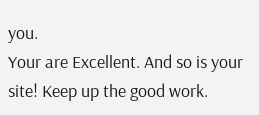you.
Your are Excellent. And so is your site! Keep up the good work.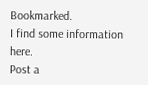Bookmarked.
I find some information here.
Post a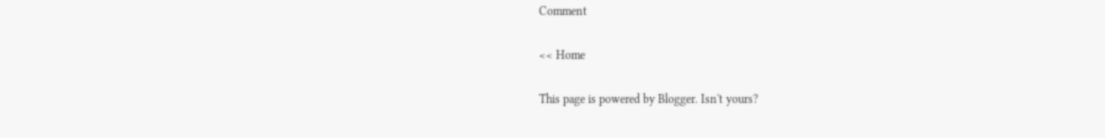Comment

<< Home

This page is powered by Blogger. Isn't yours?